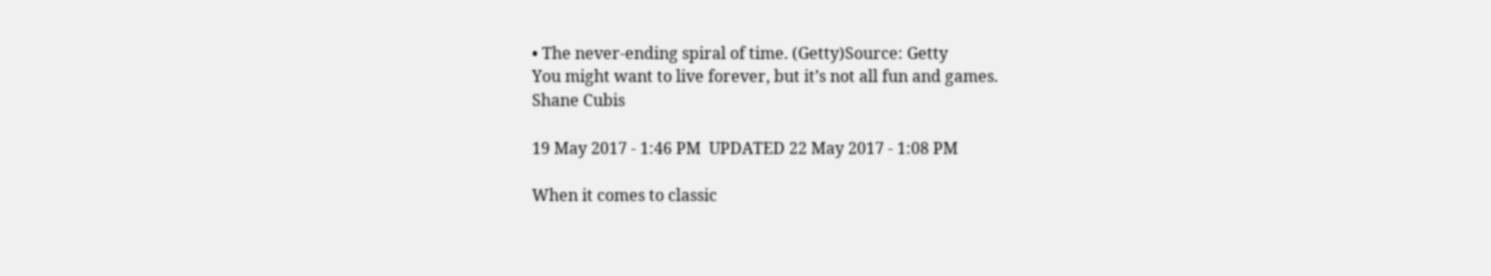• The never-ending spiral of time. (Getty)Source: Getty
You might want to live forever, but it’s not all fun and games.
Shane Cubis

19 May 2017 - 1:46 PM  UPDATED 22 May 2017 - 1:08 PM

When it comes to classic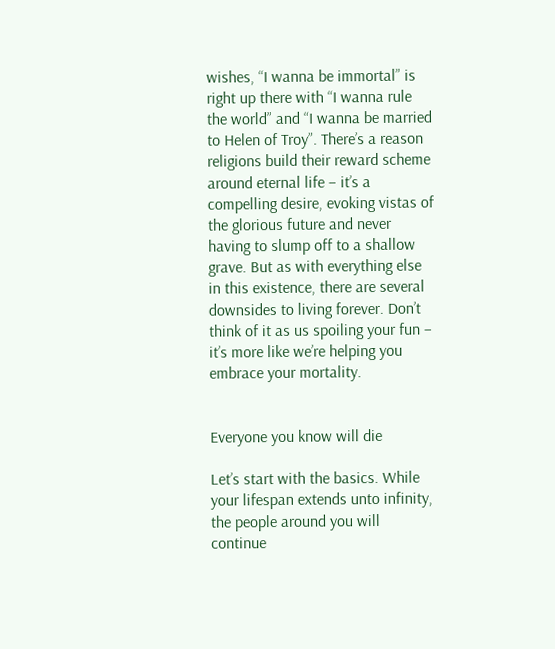wishes, “I wanna be immortal” is right up there with “I wanna rule the world” and “I wanna be married to Helen of Troy”. There’s a reason religions build their reward scheme around eternal life – it’s a compelling desire, evoking vistas of the glorious future and never having to slump off to a shallow grave. But as with everything else in this existence, there are several downsides to living forever. Don’t think of it as us spoiling your fun – it’s more like we’re helping you embrace your mortality.


Everyone you know will die

Let’s start with the basics. While your lifespan extends unto infinity, the people around you will continue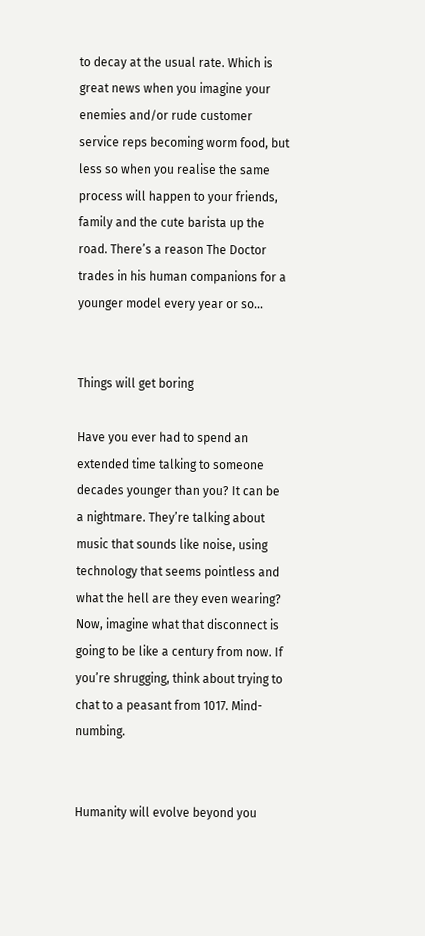to decay at the usual rate. Which is great news when you imagine your enemies and/or rude customer service reps becoming worm food, but less so when you realise the same process will happen to your friends, family and the cute barista up the road. There’s a reason The Doctor trades in his human companions for a younger model every year or so...


Things will get boring

Have you ever had to spend an extended time talking to someone decades younger than you? It can be a nightmare. They’re talking about music that sounds like noise, using technology that seems pointless and what the hell are they even wearing? Now, imagine what that disconnect is going to be like a century from now. If you’re shrugging, think about trying to chat to a peasant from 1017. Mind-numbing.


Humanity will evolve beyond you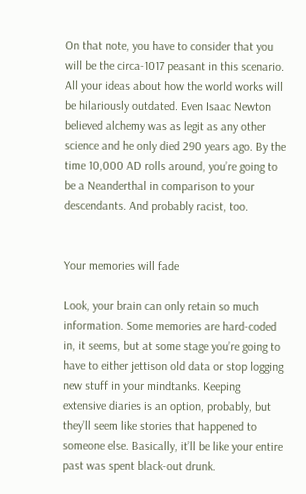On that note, you have to consider that you will be the circa-1017 peasant in this scenario. All your ideas about how the world works will be hilariously outdated. Even Isaac Newton believed alchemy was as legit as any other science and he only died 290 years ago. By the time 10,000 AD rolls around, you’re going to be a Neanderthal in comparison to your descendants. And probably racist, too.


Your memories will fade

Look, your brain can only retain so much information. Some memories are hard-coded in, it seems, but at some stage you’re going to have to either jettison old data or stop logging new stuff in your mindtanks. Keeping extensive diaries is an option, probably, but they’ll seem like stories that happened to someone else. Basically, it’ll be like your entire past was spent black-out drunk.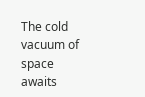The cold vacuum of space awaits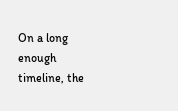On a long enough timeline, the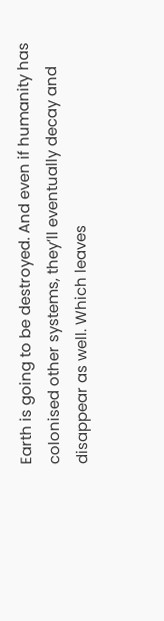Earth is going to be destroyed. And even if humanity has colonised other systems, they’ll eventually decay and disappear as well. Which leaves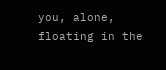you, alone, floating in the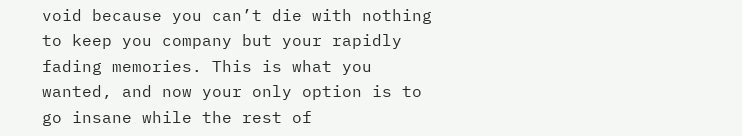void because you can’t die with nothing to keep you company but your rapidly fading memories. This is what you wanted, and now your only option is to go insane while the rest of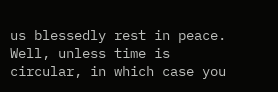us blessedly rest in peace. Well, unless time is circular, in which case you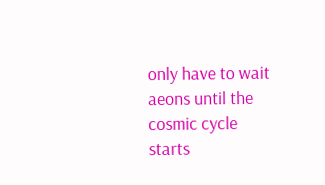only have to wait aeons until the cosmic cycle starts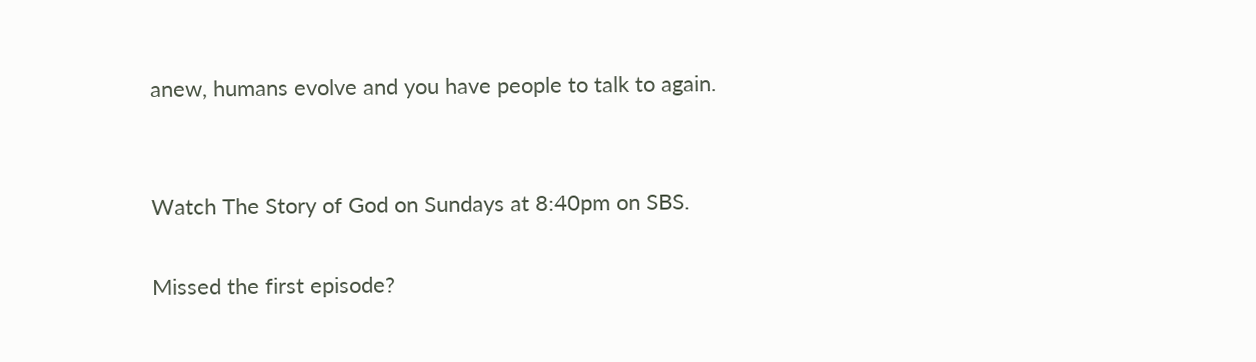anew, humans evolve and you have people to talk to again.


Watch The Story of God on Sundays at 8:40pm on SBS.

Missed the first episode?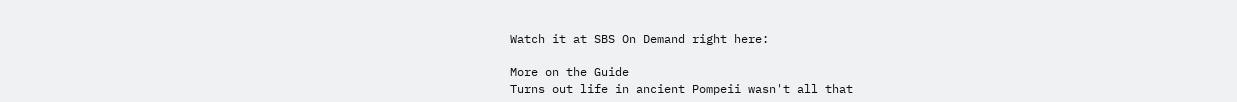Watch it at SBS On Demand right here:

More on the Guide
Turns out life in ancient Pompeii wasn't all that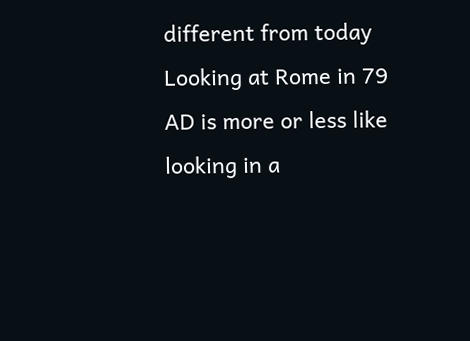different from today
Looking at Rome in 79 AD is more or less like looking in a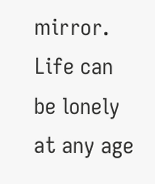mirror.
Life can be lonely at any age